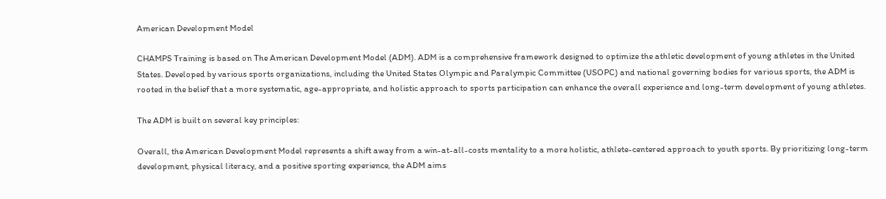American Development Model

CHAMPS Training is based on The American Development Model (ADM). ADM is a comprehensive framework designed to optimize the athletic development of young athletes in the United States. Developed by various sports organizations, including the United States Olympic and Paralympic Committee (USOPC) and national governing bodies for various sports, the ADM is rooted in the belief that a more systematic, age-appropriate, and holistic approach to sports participation can enhance the overall experience and long-term development of young athletes.

The ADM is built on several key principles:

Overall, the American Development Model represents a shift away from a win-at-all-costs mentality to a more holistic, athlete-centered approach to youth sports. By prioritizing long-term development, physical literacy, and a positive sporting experience, the ADM aims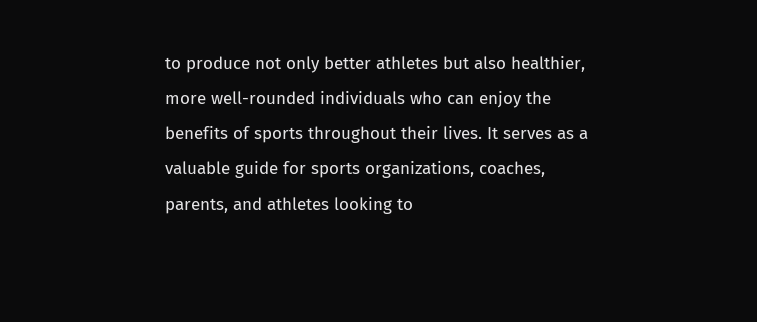to produce not only better athletes but also healthier, more well-rounded individuals who can enjoy the benefits of sports throughout their lives. It serves as a valuable guide for sports organizations, coaches, parents, and athletes looking to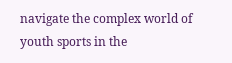navigate the complex world of youth sports in the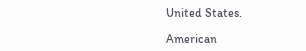United States.

American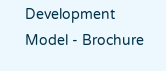Development Model - Brochure